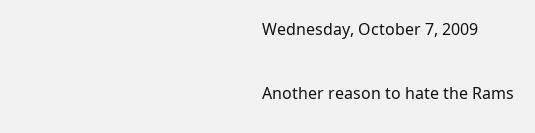Wednesday, October 7, 2009

Another reason to hate the Rams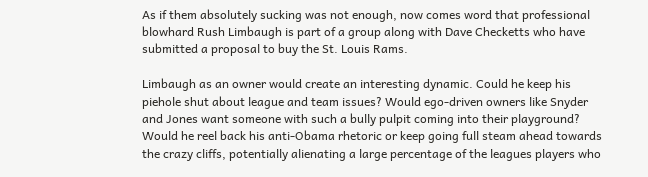As if them absolutely sucking was not enough, now comes word that professional blowhard Rush Limbaugh is part of a group along with Dave Checketts who have submitted a proposal to buy the St. Louis Rams.

Limbaugh as an owner would create an interesting dynamic. Could he keep his piehole shut about league and team issues? Would ego-driven owners like Snyder and Jones want someone with such a bully pulpit coming into their playground? Would he reel back his anti-Obama rhetoric or keep going full steam ahead towards the crazy cliffs, potentially alienating a large percentage of the leagues players who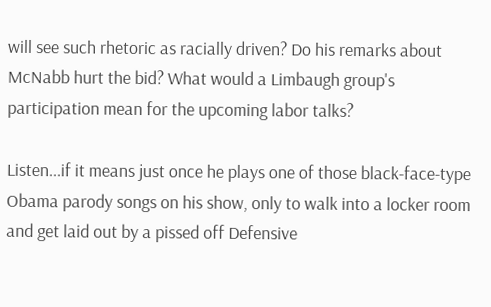will see such rhetoric as racially driven? Do his remarks about McNabb hurt the bid? What would a Limbaugh group's participation mean for the upcoming labor talks?

Listen...if it means just once he plays one of those black-face-type Obama parody songs on his show, only to walk into a locker room and get laid out by a pissed off Defensive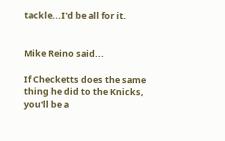tackle...I'd be all for it.


Mike Reino said...

If Checketts does the same thing he did to the Knicks, you'll be a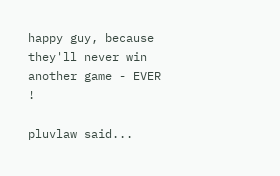happy guy, because they'll never win another game - EVER !

pluvlaw said...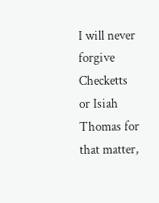I will never forgive Checketts or Isiah Thomas for that matter,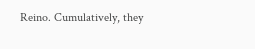Reino. Cumulatively, they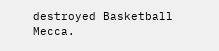destroyed Basketball Mecca.